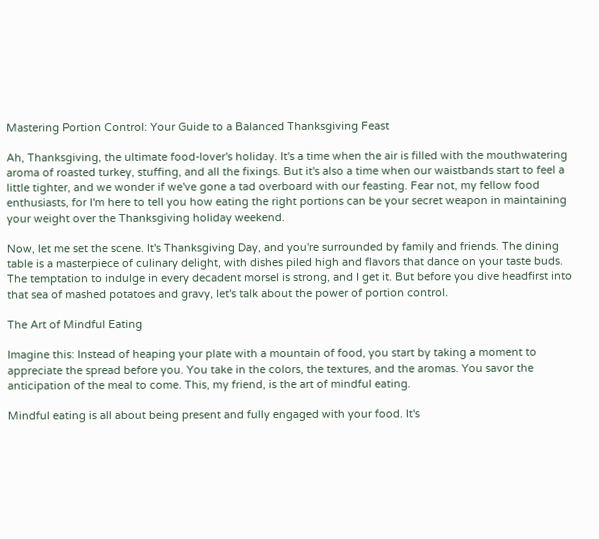Mastering Portion Control: Your Guide to a Balanced Thanksgiving Feast

Ah, Thanksgiving, the ultimate food-lover's holiday. It's a time when the air is filled with the mouthwatering aroma of roasted turkey, stuffing, and all the fixings. But it's also a time when our waistbands start to feel a little tighter, and we wonder if we've gone a tad overboard with our feasting. Fear not, my fellow food enthusiasts, for I'm here to tell you how eating the right portions can be your secret weapon in maintaining your weight over the Thanksgiving holiday weekend.

Now, let me set the scene. It's Thanksgiving Day, and you're surrounded by family and friends. The dining table is a masterpiece of culinary delight, with dishes piled high and flavors that dance on your taste buds. The temptation to indulge in every decadent morsel is strong, and I get it. But before you dive headfirst into that sea of mashed potatoes and gravy, let's talk about the power of portion control.

The Art of Mindful Eating

Imagine this: Instead of heaping your plate with a mountain of food, you start by taking a moment to appreciate the spread before you. You take in the colors, the textures, and the aromas. You savor the anticipation of the meal to come. This, my friend, is the art of mindful eating.

Mindful eating is all about being present and fully engaged with your food. It's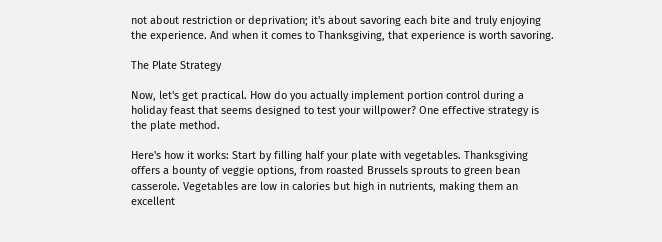not about restriction or deprivation; it's about savoring each bite and truly enjoying the experience. And when it comes to Thanksgiving, that experience is worth savoring.

The Plate Strategy

Now, let's get practical. How do you actually implement portion control during a holiday feast that seems designed to test your willpower? One effective strategy is the plate method.

Here's how it works: Start by filling half your plate with vegetables. Thanksgiving offers a bounty of veggie options, from roasted Brussels sprouts to green bean casserole. Vegetables are low in calories but high in nutrients, making them an excellent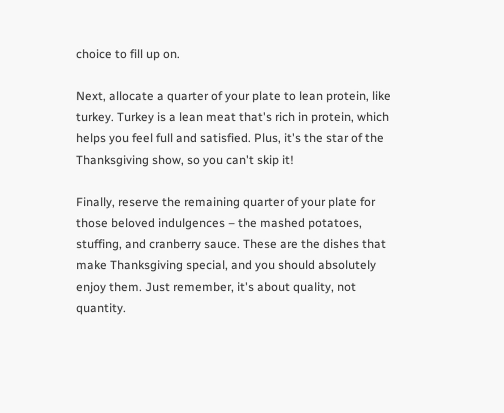choice to fill up on.

Next, allocate a quarter of your plate to lean protein, like turkey. Turkey is a lean meat that's rich in protein, which helps you feel full and satisfied. Plus, it's the star of the Thanksgiving show, so you can't skip it!

Finally, reserve the remaining quarter of your plate for those beloved indulgences – the mashed potatoes, stuffing, and cranberry sauce. These are the dishes that make Thanksgiving special, and you should absolutely enjoy them. Just remember, it's about quality, not quantity.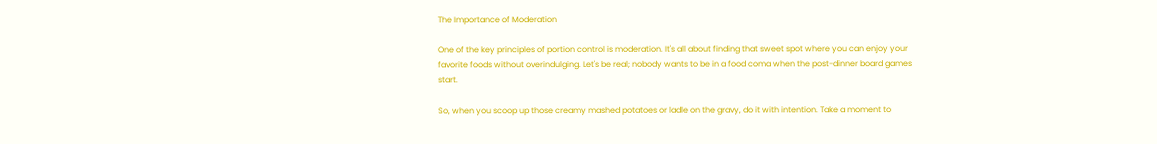The Importance of Moderation

One of the key principles of portion control is moderation. It's all about finding that sweet spot where you can enjoy your favorite foods without overindulging. Let's be real; nobody wants to be in a food coma when the post-dinner board games start.

So, when you scoop up those creamy mashed potatoes or ladle on the gravy, do it with intention. Take a moment to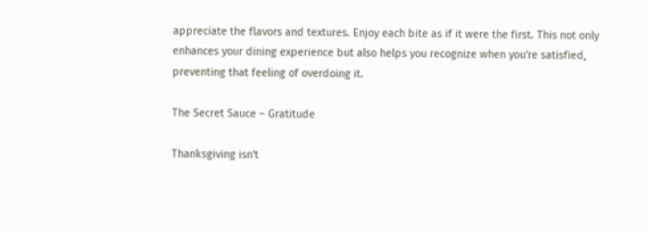appreciate the flavors and textures. Enjoy each bite as if it were the first. This not only enhances your dining experience but also helps you recognize when you're satisfied, preventing that feeling of overdoing it.

The Secret Sauce – Gratitude

Thanksgiving isn't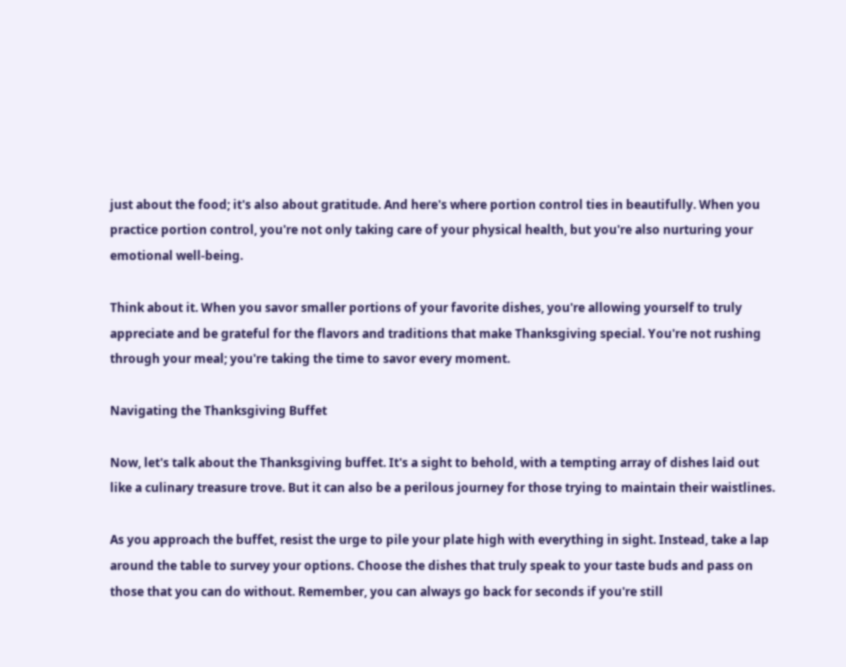just about the food; it's also about gratitude. And here's where portion control ties in beautifully. When you practice portion control, you're not only taking care of your physical health, but you're also nurturing your emotional well-being.

Think about it. When you savor smaller portions of your favorite dishes, you're allowing yourself to truly appreciate and be grateful for the flavors and traditions that make Thanksgiving special. You're not rushing through your meal; you're taking the time to savor every moment.

Navigating the Thanksgiving Buffet

Now, let's talk about the Thanksgiving buffet. It's a sight to behold, with a tempting array of dishes laid out like a culinary treasure trove. But it can also be a perilous journey for those trying to maintain their waistlines.

As you approach the buffet, resist the urge to pile your plate high with everything in sight. Instead, take a lap around the table to survey your options. Choose the dishes that truly speak to your taste buds and pass on those that you can do without. Remember, you can always go back for seconds if you're still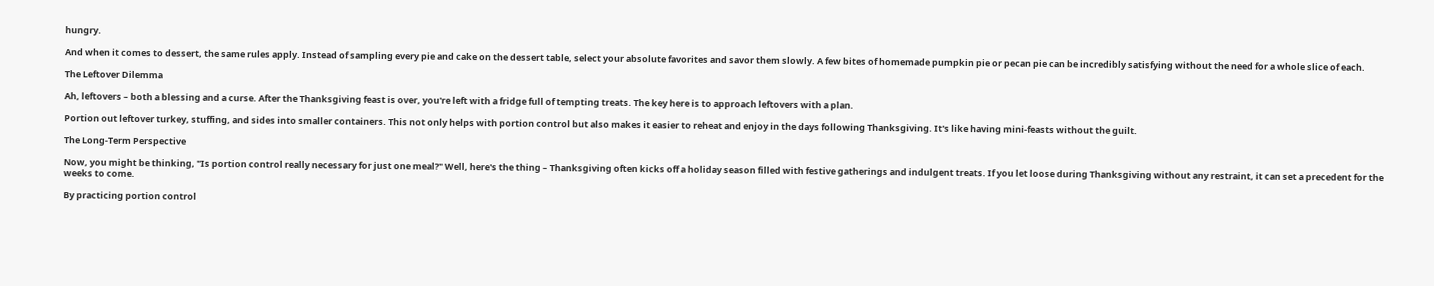hungry.

And when it comes to dessert, the same rules apply. Instead of sampling every pie and cake on the dessert table, select your absolute favorites and savor them slowly. A few bites of homemade pumpkin pie or pecan pie can be incredibly satisfying without the need for a whole slice of each.

The Leftover Dilemma

Ah, leftovers – both a blessing and a curse. After the Thanksgiving feast is over, you're left with a fridge full of tempting treats. The key here is to approach leftovers with a plan.

Portion out leftover turkey, stuffing, and sides into smaller containers. This not only helps with portion control but also makes it easier to reheat and enjoy in the days following Thanksgiving. It's like having mini-feasts without the guilt.

The Long-Term Perspective

Now, you might be thinking, "Is portion control really necessary for just one meal?" Well, here's the thing – Thanksgiving often kicks off a holiday season filled with festive gatherings and indulgent treats. If you let loose during Thanksgiving without any restraint, it can set a precedent for the weeks to come.

By practicing portion control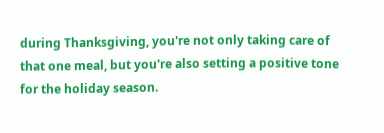during Thanksgiving, you're not only taking care of that one meal, but you're also setting a positive tone for the holiday season.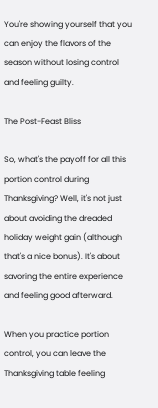You're showing yourself that you can enjoy the flavors of the season without losing control and feeling guilty.

The Post-Feast Bliss

So, what's the payoff for all this portion control during Thanksgiving? Well, it's not just about avoiding the dreaded holiday weight gain (although that's a nice bonus). It's about savoring the entire experience and feeling good afterward.

When you practice portion control, you can leave the Thanksgiving table feeling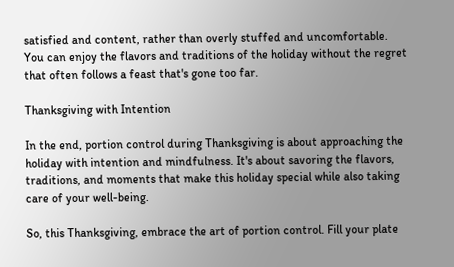satisfied and content, rather than overly stuffed and uncomfortable. You can enjoy the flavors and traditions of the holiday without the regret that often follows a feast that's gone too far.

Thanksgiving with Intention

In the end, portion control during Thanksgiving is about approaching the holiday with intention and mindfulness. It's about savoring the flavors, traditions, and moments that make this holiday special while also taking care of your well-being.

So, this Thanksgiving, embrace the art of portion control. Fill your plate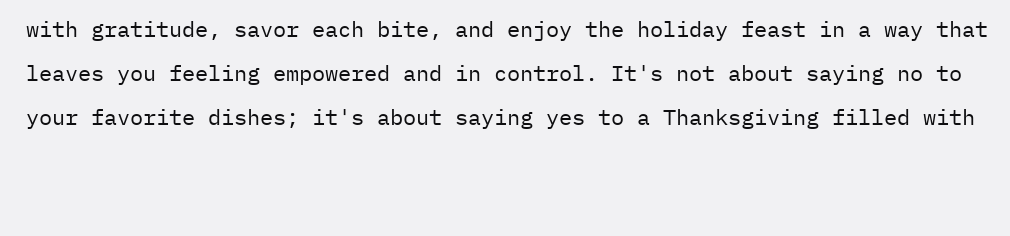with gratitude, savor each bite, and enjoy the holiday feast in a way that leaves you feeling empowered and in control. It's not about saying no to your favorite dishes; it's about saying yes to a Thanksgiving filled with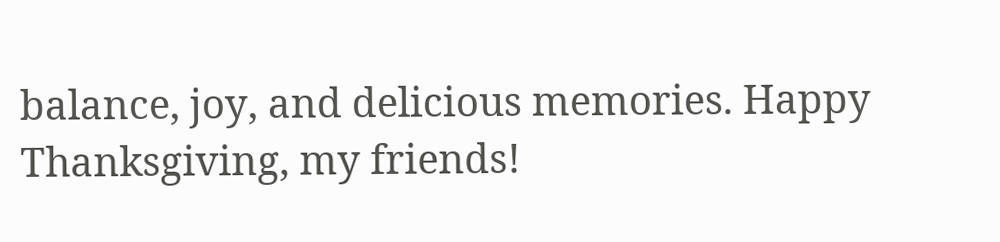balance, joy, and delicious memories. Happy Thanksgiving, my friends!